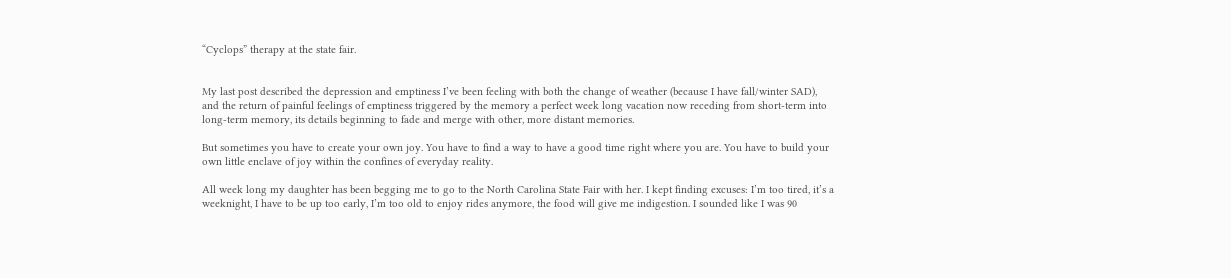“Cyclops” therapy at the state fair.


My last post described the depression and emptiness I’ve been feeling with both the change of weather (because I have fall/winter SAD), and the return of painful feelings of emptiness triggered by the memory a perfect week long vacation now receding from short-term into long-term memory, its details beginning to fade and merge with other, more distant memories.

But sometimes you have to create your own joy. You have to find a way to have a good time right where you are. You have to build your own little enclave of joy within the confines of everyday reality.

All week long my daughter has been begging me to go to the North Carolina State Fair with her. I kept finding excuses: I’m too tired, it’s a weeknight, I have to be up too early, I’m too old to enjoy rides anymore, the food will give me indigestion. I sounded like I was 90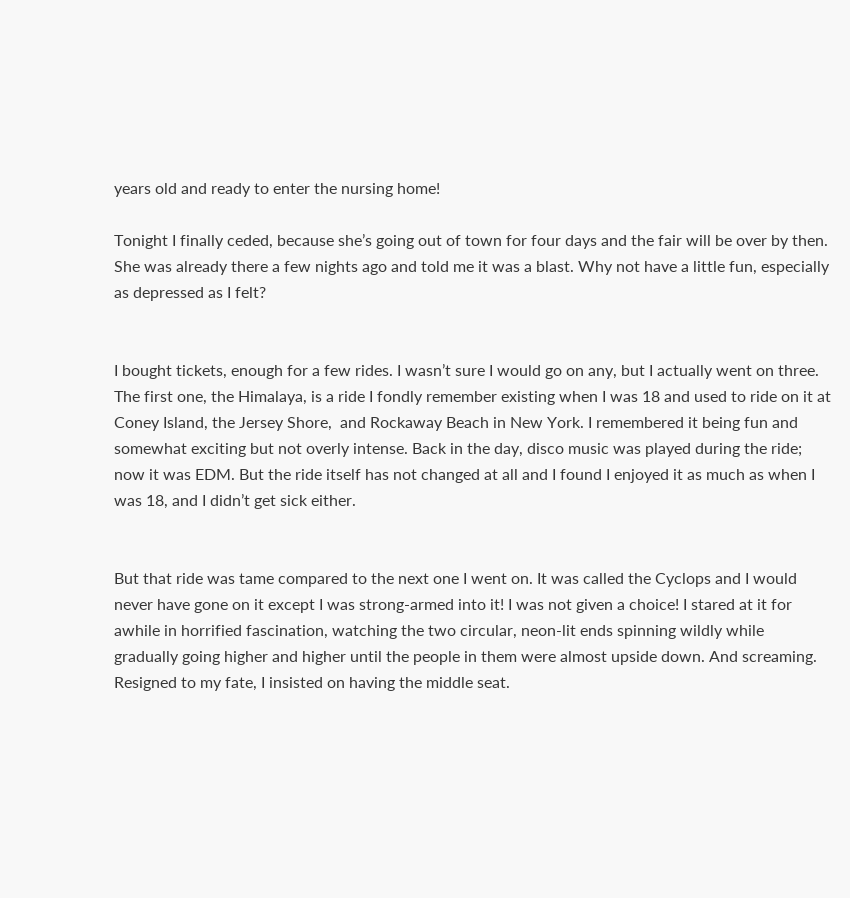years old and ready to enter the nursing home!

Tonight I finally ceded, because she’s going out of town for four days and the fair will be over by then. She was already there a few nights ago and told me it was a blast. Why not have a little fun, especially as depressed as I felt?


I bought tickets, enough for a few rides. I wasn’t sure I would go on any, but I actually went on three. The first one, the Himalaya, is a ride I fondly remember existing when I was 18 and used to ride on it at Coney Island, the Jersey Shore,  and Rockaway Beach in New York. I remembered it being fun and somewhat exciting but not overly intense. Back in the day, disco music was played during the ride; now it was EDM. But the ride itself has not changed at all and I found I enjoyed it as much as when I was 18, and I didn’t get sick either.


But that ride was tame compared to the next one I went on. It was called the Cyclops and I would never have gone on it except I was strong-armed into it! I was not given a choice! I stared at it for awhile in horrified fascination, watching the two circular, neon-lit ends spinning wildly while gradually going higher and higher until the people in them were almost upside down. And screaming. Resigned to my fate, I insisted on having the middle seat.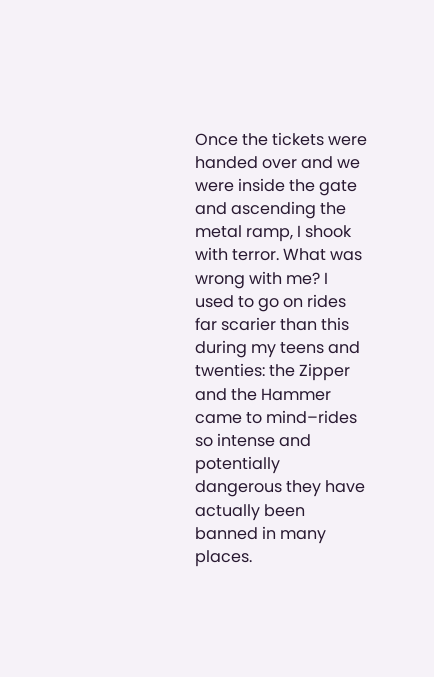Once the tickets were handed over and we were inside the gate and ascending the metal ramp, I shook with terror. What was wrong with me? I used to go on rides far scarier than this during my teens and twenties: the Zipper and the Hammer came to mind–rides so intense and potentially dangerous they have actually been banned in many places.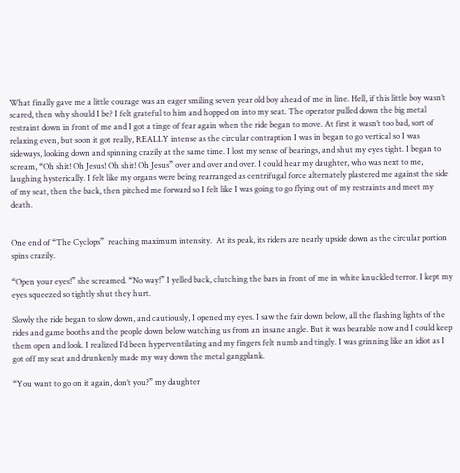What finally gave me a little courage was an eager smiling seven year old boy ahead of me in line. Hell, if this little boy wasn’t scared, then why should I be? I felt grateful to him and hopped on into my seat. The operator pulled down the big metal restraint down in front of me and I got a tinge of fear again when the ride began to move. At first it wasn’t too bad, sort of relaxing even, but soon it got really, REALLY intense as the circular contraption I was in began to go vertical so I was sideways, looking down and spinning crazily at the same time. I lost my sense of bearings, and shut my eyes tight. I began to scream, “Oh shit! Oh Jesus! Oh shit! Oh Jesus” over and over and over. I could hear my daughter, who was next to me, laughing hysterically. I felt like my organs were being rearranged as centrifugal force alternately plastered me against the side of my seat, then the back, then pitched me forward so I felt like I was going to go flying out of my restraints and meet my death.


One end of “The Cyclops”  reaching maximum intensity.  At its peak, its riders are nearly upside down as the circular portion spins crazily.

“Open your eyes!” she screamed. “No way!” I yelled back, clutching the bars in front of me in white knuckled terror. I kept my eyes squeezed so tightly shut they hurt.

Slowly the ride began to slow down, and cautiously, I opened my eyes. I saw the fair down below, all the flashing lights of the rides and game booths and the people down below watching us from an insane angle. But it was bearable now and I could keep them open and look. I realized I’d been hyperventilating and my fingers felt numb and tingly. I was grinning like an idiot as I got off my seat and drunkenly made my way down the metal gangplank.

“You want to go on it again, don’t you?” my daughter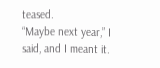teased.
“Maybe next year,” I said, and I meant it.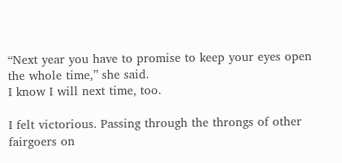“Next year you have to promise to keep your eyes open the whole time,” she said.
I know I will next time, too.

I felt victorious. Passing through the throngs of other fairgoers on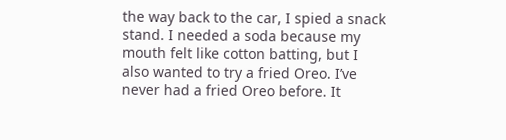the way back to the car, I spied a snack stand. I needed a soda because my mouth felt like cotton batting, but I also wanted to try a fried Oreo. I’ve never had a fried Oreo before. It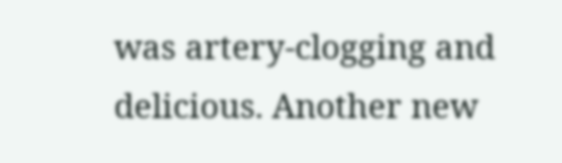was artery-clogging and delicious. Another new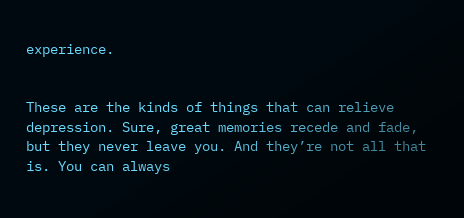experience.


These are the kinds of things that can relieve depression. Sure, great memories recede and fade, but they never leave you. And they’re not all that is. You can always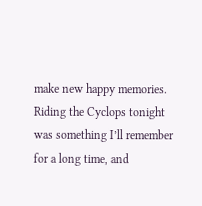make new happy memories. Riding the Cyclops tonight was something I’ll remember for a long time, and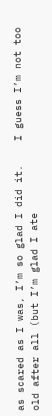as scared as I was, I’m so glad I did it.    I guess I’m not too old after all (but I’m glad I ate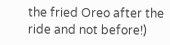the fried Oreo after the ride and not before!)